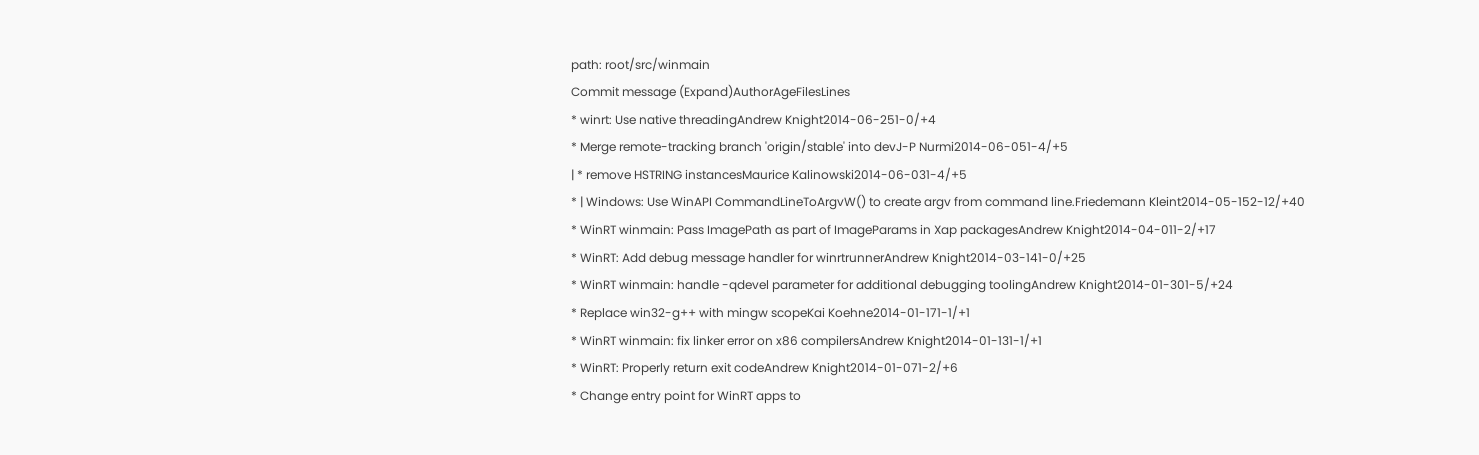path: root/src/winmain
Commit message (Expand)AuthorAgeFilesLines
* winrt: Use native threadingAndrew Knight2014-06-251-0/+4
* Merge remote-tracking branch 'origin/stable' into devJ-P Nurmi2014-06-051-4/+5
| * remove HSTRING instancesMaurice Kalinowski2014-06-031-4/+5
* | Windows: Use WinAPI CommandLineToArgvW() to create argv from command line.Friedemann Kleint2014-05-152-12/+40
* WinRT winmain: Pass ImagePath as part of ImageParams in Xap packagesAndrew Knight2014-04-011-2/+17
* WinRT: Add debug message handler for winrtrunnerAndrew Knight2014-03-141-0/+25
* WinRT winmain: handle -qdevel parameter for additional debugging toolingAndrew Knight2014-01-301-5/+24
* Replace win32-g++ with mingw scopeKai Koehne2014-01-171-1/+1
* WinRT winmain: fix linker error on x86 compilersAndrew Knight2014-01-131-1/+1
* WinRT: Properly return exit codeAndrew Knight2014-01-071-2/+6
* Change entry point for WinRT apps to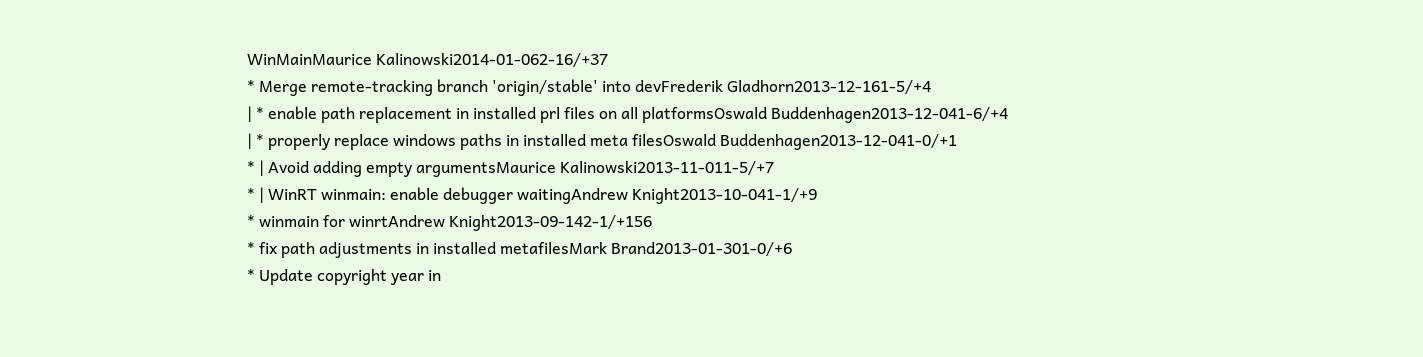WinMainMaurice Kalinowski2014-01-062-16/+37
* Merge remote-tracking branch 'origin/stable' into devFrederik Gladhorn2013-12-161-5/+4
| * enable path replacement in installed prl files on all platformsOswald Buddenhagen2013-12-041-6/+4
| * properly replace windows paths in installed meta filesOswald Buddenhagen2013-12-041-0/+1
* | Avoid adding empty argumentsMaurice Kalinowski2013-11-011-5/+7
* | WinRT winmain: enable debugger waitingAndrew Knight2013-10-041-1/+9
* winmain for winrtAndrew Knight2013-09-142-1/+156
* fix path adjustments in installed metafilesMark Brand2013-01-301-0/+6
* Update copyright year in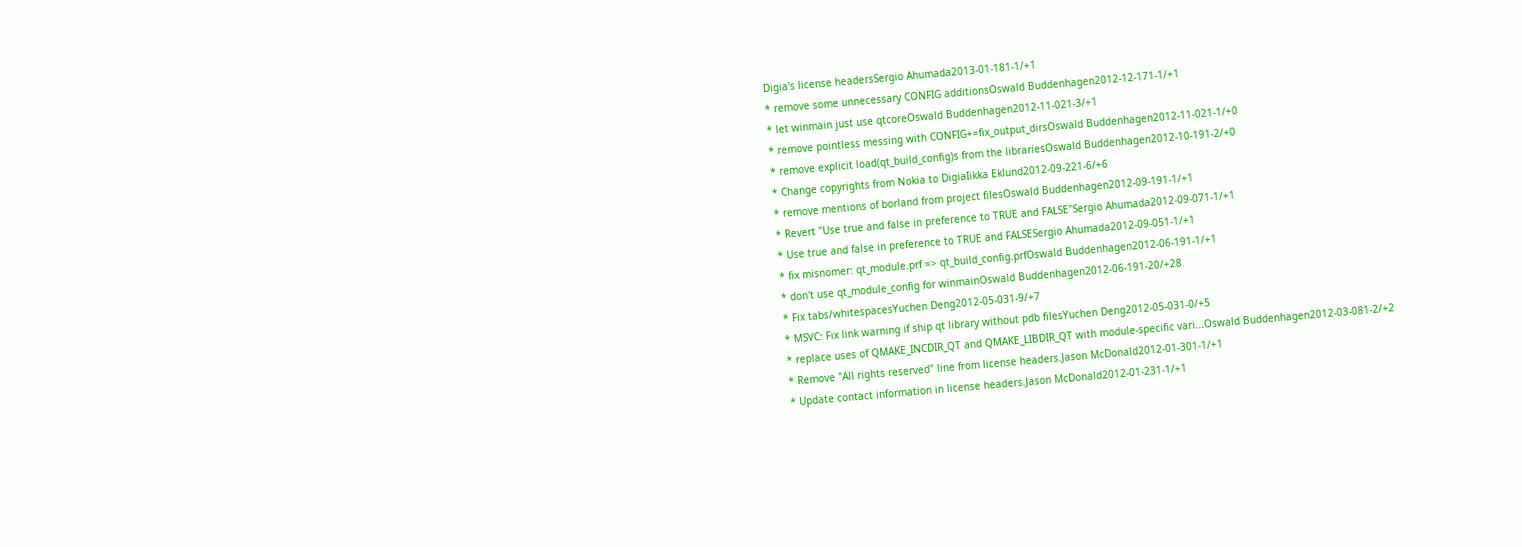Digia's license headersSergio Ahumada2013-01-181-1/+1
* remove some unnecessary CONFIG additionsOswald Buddenhagen2012-12-171-1/+1
* let winmain just use qtcoreOswald Buddenhagen2012-11-021-3/+1
* remove pointless messing with CONFIG+=fix_output_dirsOswald Buddenhagen2012-11-021-1/+0
* remove explicit load(qt_build_config)s from the librariesOswald Buddenhagen2012-10-191-2/+0
* Change copyrights from Nokia to DigiaIikka Eklund2012-09-221-6/+6
* remove mentions of borland from project filesOswald Buddenhagen2012-09-191-1/+1
* Revert "Use true and false in preference to TRUE and FALSE"Sergio Ahumada2012-09-071-1/+1
* Use true and false in preference to TRUE and FALSESergio Ahumada2012-09-051-1/+1
* fix misnomer: qt_module.prf => qt_build_config.prfOswald Buddenhagen2012-06-191-1/+1
* don't use qt_module_config for winmainOswald Buddenhagen2012-06-191-20/+28
* Fix tabs/whitespacesYuchen Deng2012-05-031-9/+7
* MSVC: Fix link warning if ship qt library without pdb filesYuchen Deng2012-05-031-0/+5
* replace uses of QMAKE_INCDIR_QT and QMAKE_LIBDIR_QT with module-specific vari...Oswald Buddenhagen2012-03-081-2/+2
* Remove "All rights reserved" line from license headers.Jason McDonald2012-01-301-1/+1
* Update contact information in license headers.Jason McDonald2012-01-231-1/+1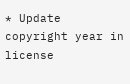* Update copyright year in license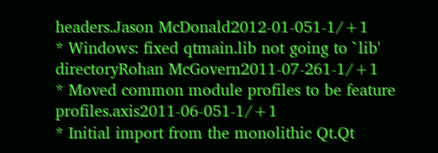headers.Jason McDonald2012-01-051-1/+1
* Windows: fixed qtmain.lib not going to `lib' directoryRohan McGovern2011-07-261-1/+1
* Moved common module profiles to be feature profiles.axis2011-06-051-1/+1
* Initial import from the monolithic Qt.Qt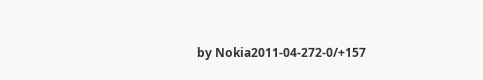by Nokia2011-04-272-0/+157